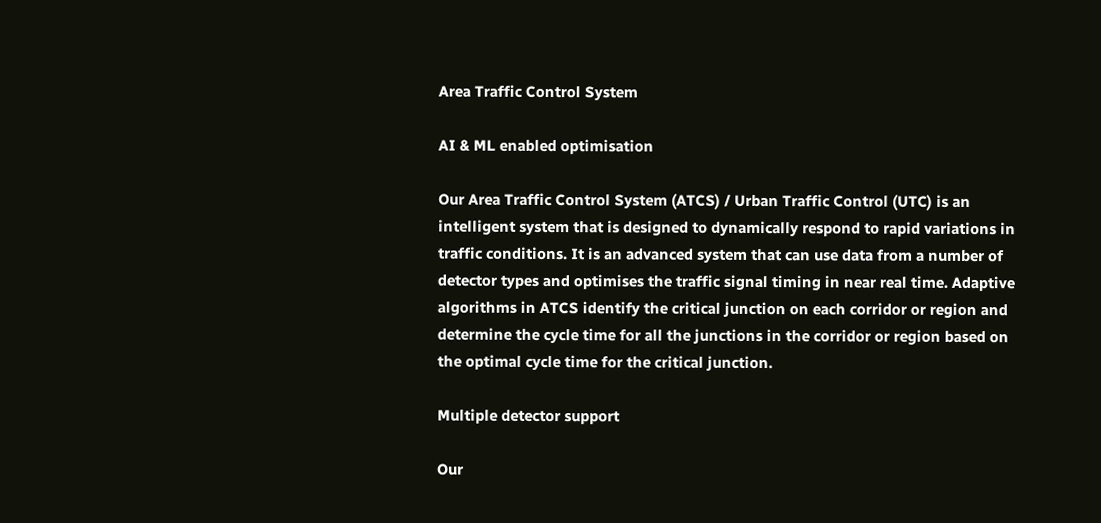Area Traffic Control System

AI & ML enabled optimisation

Our Area Traffic Control System (ATCS) / Urban Traffic Control (UTC) is an intelligent system that is designed to dynamically respond to rapid variations in traffic conditions. It is an advanced system that can use data from a number of detector types and optimises the traffic signal timing in near real time. Adaptive algorithms in ATCS identify the critical junction on each corridor or region and determine the cycle time for all the junctions in the corridor or region based on the optimal cycle time for the critical junction.

Multiple detector support

Our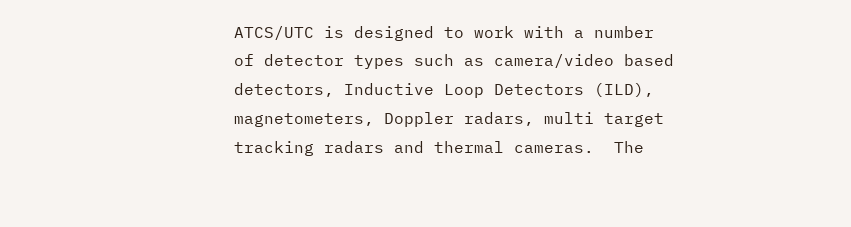ATCS/UTC is designed to work with a number of detector types such as camera/video based detectors, Inductive Loop Detectors (ILD), magnetometers, Doppler radars, multi target tracking radars and thermal cameras.  The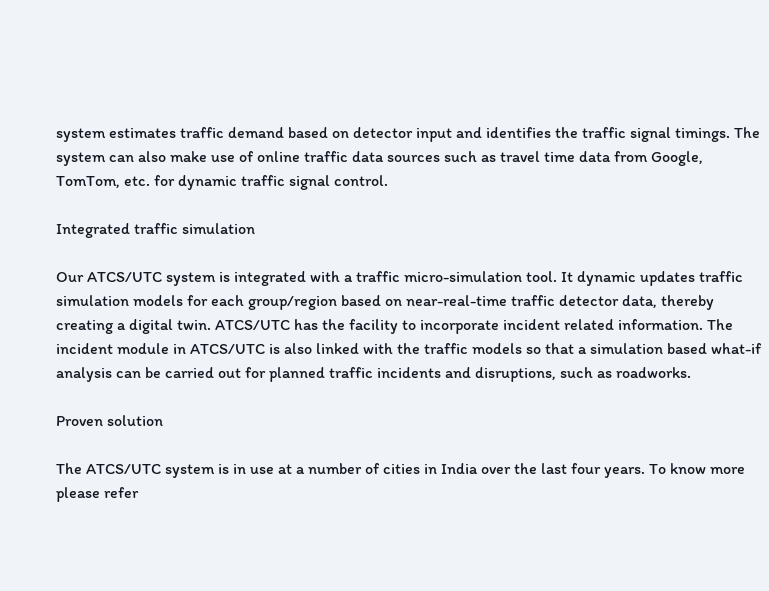system estimates traffic demand based on detector input and identifies the traffic signal timings. The system can also make use of online traffic data sources such as travel time data from Google, TomTom, etc. for dynamic traffic signal control.

Integrated traffic simulation

Our ATCS/UTC system is integrated with a traffic micro-simulation tool. It dynamic updates traffic simulation models for each group/region based on near-real-time traffic detector data, thereby creating a digital twin. ATCS/UTC has the facility to incorporate incident related information. The incident module in ATCS/UTC is also linked with the traffic models so that a simulation based what-if analysis can be carried out for planned traffic incidents and disruptions, such as roadworks.

Proven solution

The ATCS/UTC system is in use at a number of cities in India over the last four years. To know more please refer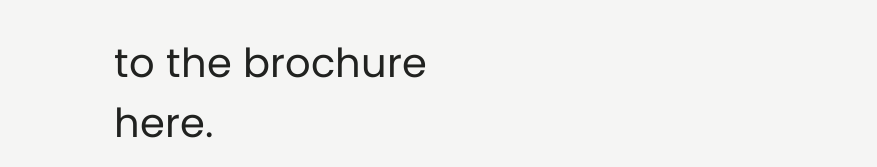to the brochure here.